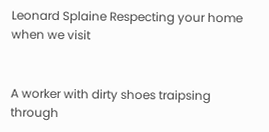Leonard Splaine Respecting your home when we visit


A worker with dirty shoes traipsing through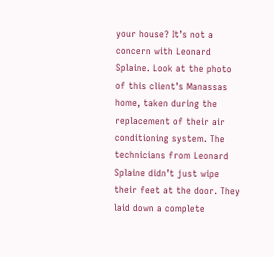your house? It’s not a concern with Leonard Splaine. Look at the photo of this client’s Manassas home, taken during the replacement of their air conditioning system. The technicians from Leonard Splaine didn’t just wipe their feet at the door. They laid down a complete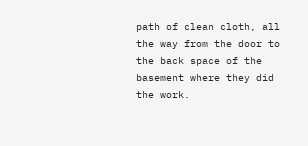path of clean cloth, all the way from the door to the back space of the basement where they did the work.